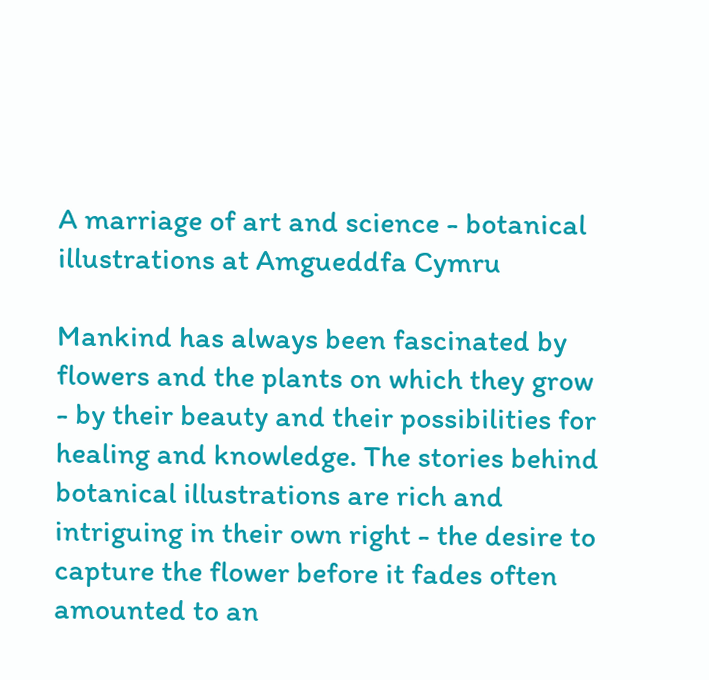A marriage of art and science - botanical illustrations at Amgueddfa Cymru

Mankind has always been fascinated by flowers and the plants on which they grow - by their beauty and their possibilities for healing and knowledge. The stories behind botanical illustrations are rich and intriguing in their own right - the desire to capture the flower before it fades often amounted to an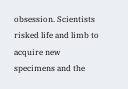obsession. Scientists risked life and limb to acquire new specimens and the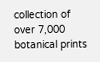collection of over 7,000 botanical prints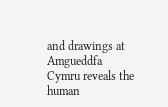and drawings at Amgueddfa Cymru reveals the human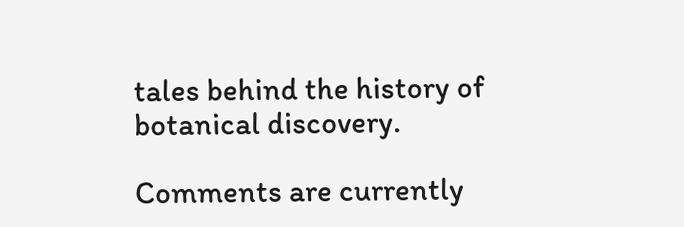tales behind the history of botanical discovery.

Comments are currently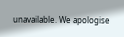unavailable. We apologise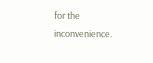for the inconvenience.